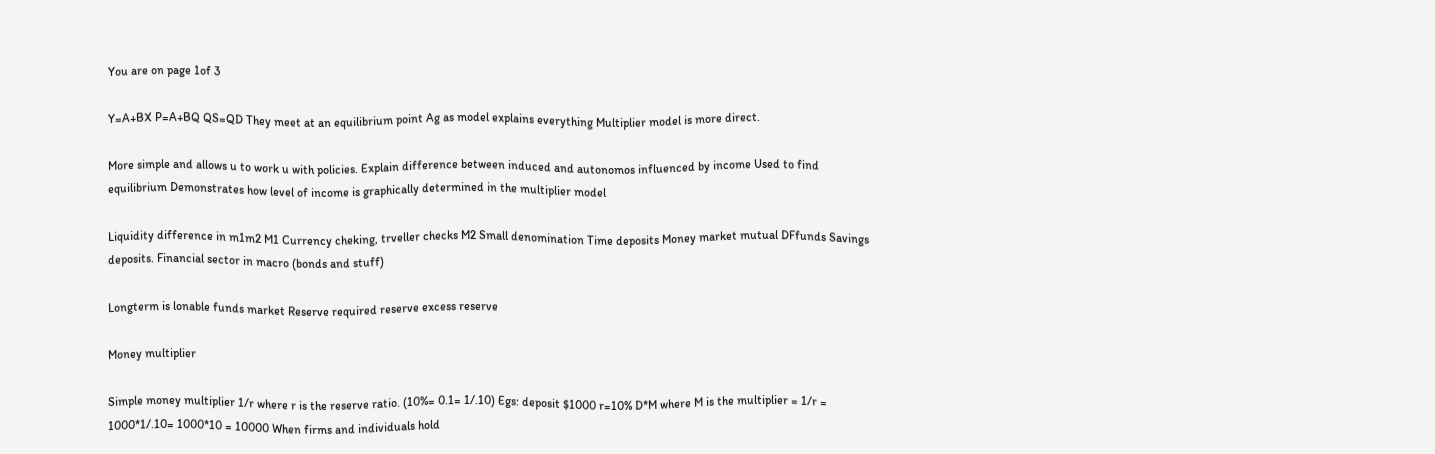You are on page 1of 3

Y=A+BX P=A+BQ QS=QD They meet at an equilibrium point Ag as model explains everything Multiplier model is more direct.

More simple and allows u to work u with policies. Explain difference between induced and autonomos influenced by income Used to find equilibrium Demonstrates how level of income is graphically determined in the multiplier model

Liquidity difference in m1m2 M1 Currency cheking, trveller checks M2 Small denomination Time deposits Money market mutual DFfunds Savings deposits. Financial sector in macro (bonds and stuff)

Longterm is lonable funds market Reserve required reserve excess reserve

Money multiplier

Simple money multiplier 1/r where r is the reserve ratio. (10%= 0.1= 1/.10) Egs: deposit $1000 r=10% D*M where M is the multiplier = 1/r = 1000*1/.10= 1000*10 = 10000 When firms and individuals hold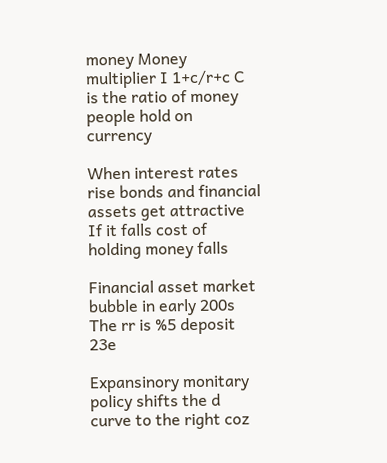money Money multiplier I 1+c/r+c C is the ratio of money people hold on currency

When interest rates rise bonds and financial assets get attractive If it falls cost of holding money falls

Financial asset market bubble in early 200s The rr is %5 deposit 23e

Expansinory monitary policy shifts the d curve to the right coz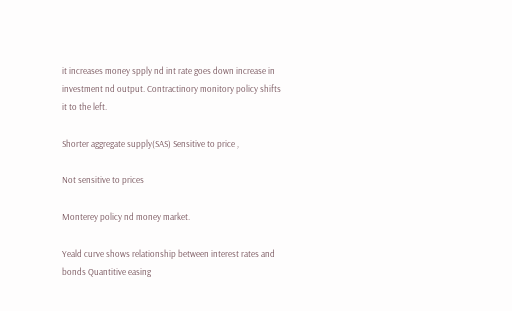it increases money spply nd int rate goes down increase in investment nd output. Contractinory monitory policy shifts it to the left.

Shorter aggregate supply(SAS) Sensitive to price ,

Not sensitive to prices

Monterey policy nd money market.

Yeald curve shows relationship between interest rates and bonds Quantitive easing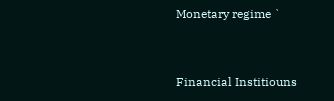Monetary regime `


Financial Institiouns